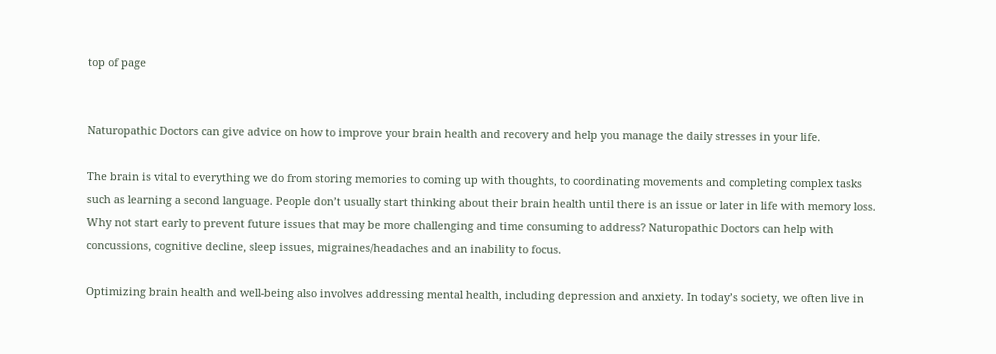top of page


Naturopathic Doctors can give advice on how to improve your brain health and recovery and help you manage the daily stresses in your life.

The brain is vital to everything we do from storing memories to coming up with thoughts, to coordinating movements and completing complex tasks such as learning a second language. People don’t usually start thinking about their brain health until there is an issue or later in life with memory loss. Why not start early to prevent future issues that may be more challenging and time consuming to address? Naturopathic Doctors can help with concussions, cognitive decline, sleep issues, migraines/headaches and an inability to focus.

Optimizing brain health and well-being also involves addressing mental health, including depression and anxiety. In today’s society, we often live in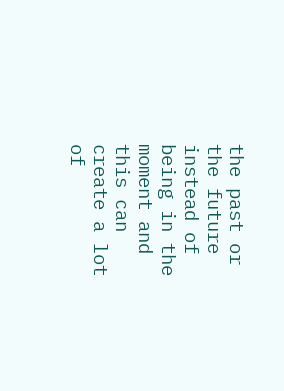the past or the future instead of being in the moment and this can create a lot of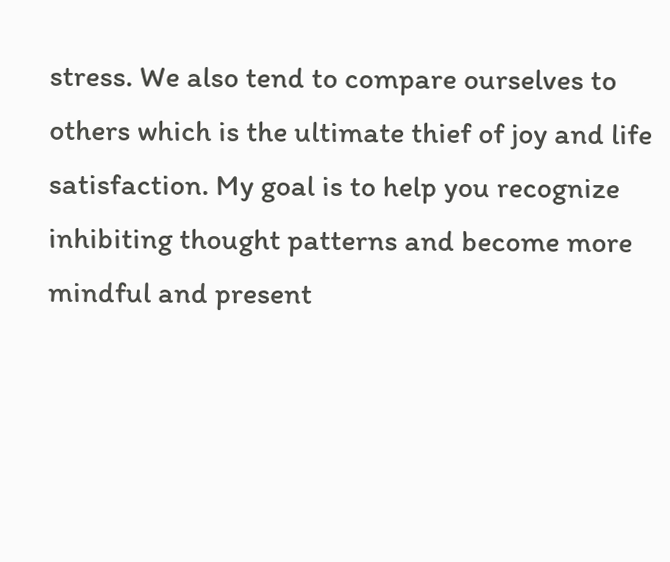stress. We also tend to compare ourselves to others which is the ultimate thief of joy and life satisfaction. My goal is to help you recognize inhibiting thought patterns and become more mindful and present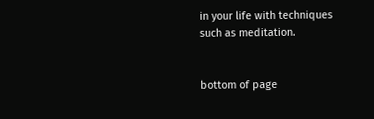in your life with techniques such as meditation.


bottom of page